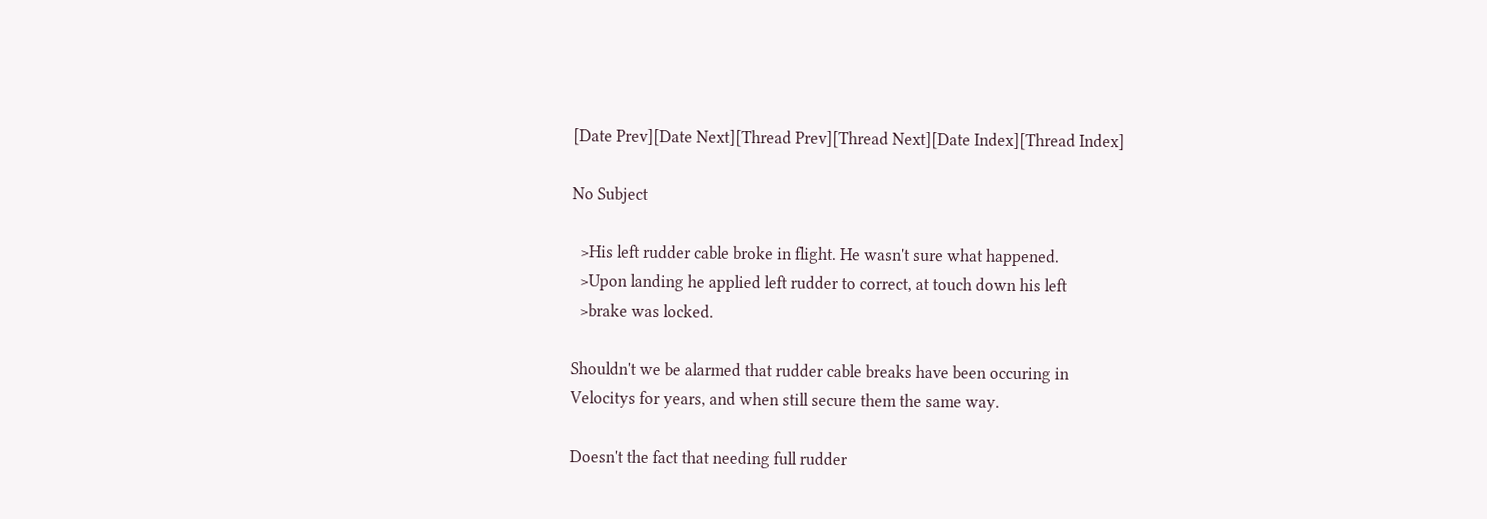[Date Prev][Date Next][Thread Prev][Thread Next][Date Index][Thread Index]

No Subject

  >His left rudder cable broke in flight. He wasn't sure what happened.
  >Upon landing he applied left rudder to correct, at touch down his left
  >brake was locked.

Shouldn't we be alarmed that rudder cable breaks have been occuring in
Velocitys for years, and when still secure them the same way.

Doesn't the fact that needing full rudder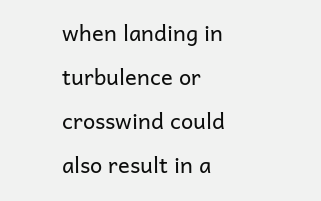when landing in turbulence or
crosswind could also result in a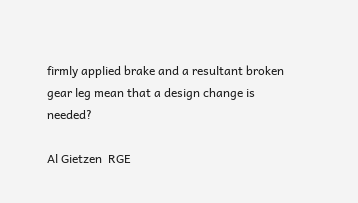firmly applied brake and a resultant broken
gear leg mean that a design change is needed?

Al Gietzen  RGE